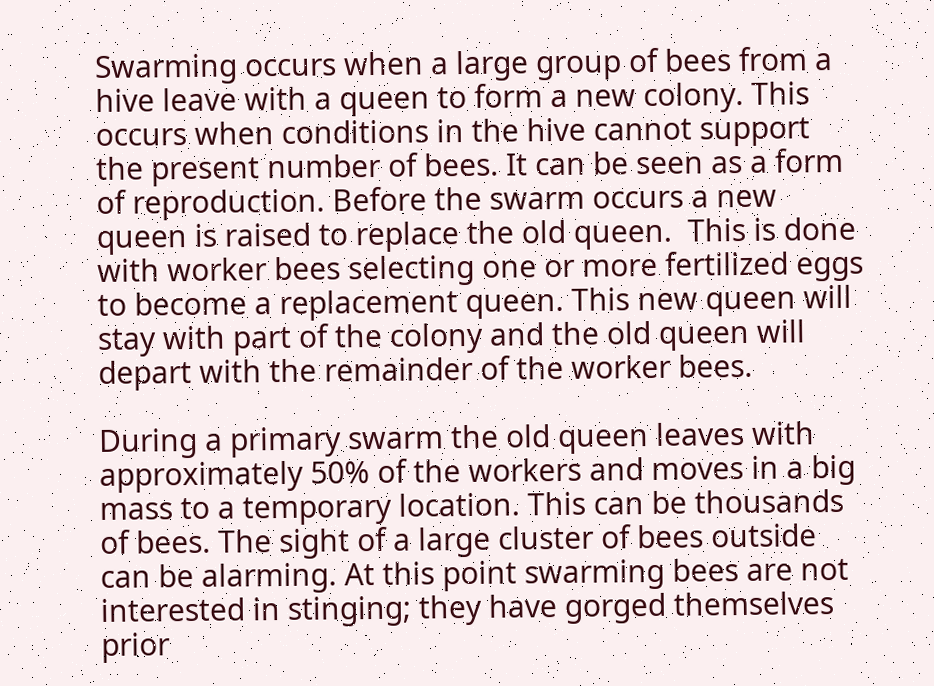Swarming occurs when a large group of bees from a hive leave with a queen to form a new colony. This occurs when conditions in the hive cannot support the present number of bees. It can be seen as a form of reproduction. Before the swarm occurs a new queen is raised to replace the old queen.  This is done with worker bees selecting one or more fertilized eggs to become a replacement queen. This new queen will stay with part of the colony and the old queen will depart with the remainder of the worker bees.

During a primary swarm the old queen leaves with approximately 50% of the workers and moves in a big mass to a temporary location. This can be thousands of bees. The sight of a large cluster of bees outside can be alarming. At this point swarming bees are not interested in stinging; they have gorged themselves prior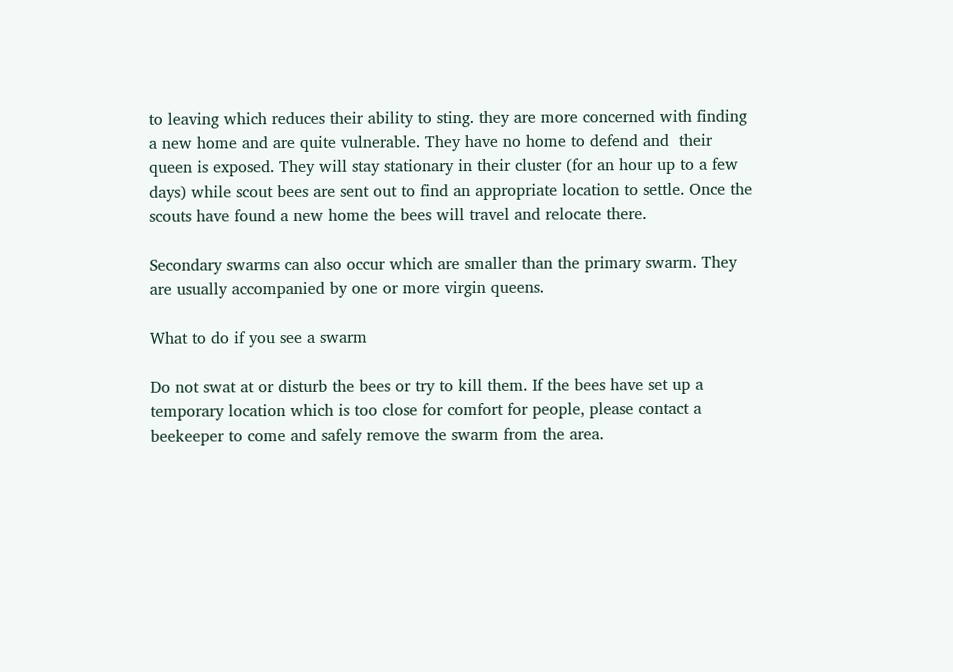to leaving which reduces their ability to sting. they are more concerned with finding a new home and are quite vulnerable. They have no home to defend and  their queen is exposed. They will stay stationary in their cluster (for an hour up to a few days) while scout bees are sent out to find an appropriate location to settle. Once the scouts have found a new home the bees will travel and relocate there.

Secondary swarms can also occur which are smaller than the primary swarm. They are usually accompanied by one or more virgin queens.

What to do if you see a swarm

Do not swat at or disturb the bees or try to kill them. If the bees have set up a temporary location which is too close for comfort for people, please contact a beekeeper to come and safely remove the swarm from the area.